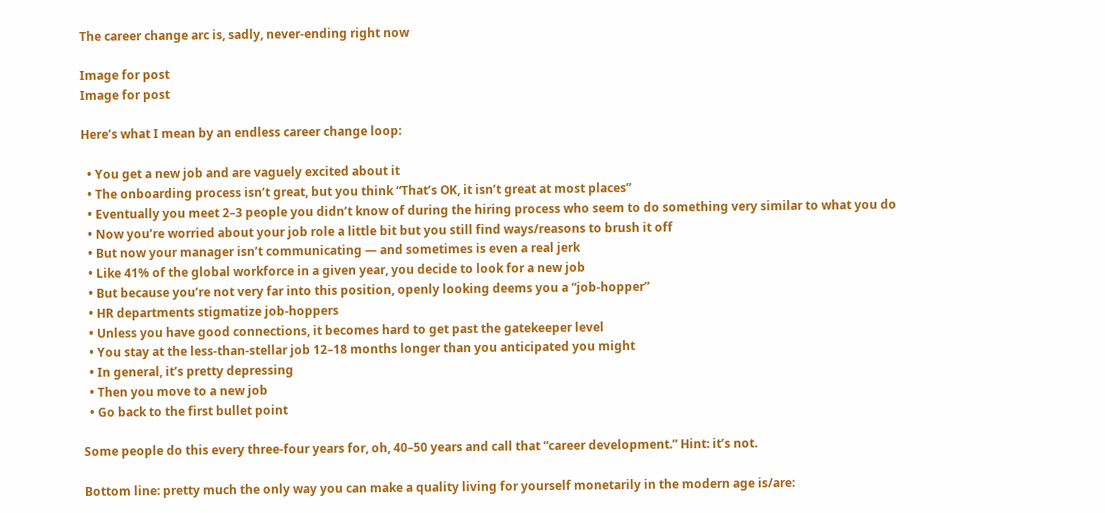The career change arc is, sadly, never-ending right now

Image for post
Image for post

Here’s what I mean by an endless career change loop:

  • You get a new job and are vaguely excited about it
  • The onboarding process isn’t great, but you think “That’s OK, it isn’t great at most places”
  • Eventually you meet 2–3 people you didn’t know of during the hiring process who seem to do something very similar to what you do
  • Now you’re worried about your job role a little bit but you still find ways/reasons to brush it off
  • But now your manager isn’t communicating — and sometimes is even a real jerk
  • Like 41% of the global workforce in a given year, you decide to look for a new job
  • But because you’re not very far into this position, openly looking deems you a “job-hopper”
  • HR departments stigmatize job-hoppers
  • Unless you have good connections, it becomes hard to get past the gatekeeper level
  • You stay at the less-than-stellar job 12–18 months longer than you anticipated you might
  • In general, it’s pretty depressing
  • Then you move to a new job
  • Go back to the first bullet point

Some people do this every three-four years for, oh, 40–50 years and call that “career development.” Hint: it’s not.

Bottom line: pretty much the only way you can make a quality living for yourself monetarily in the modern age is/are: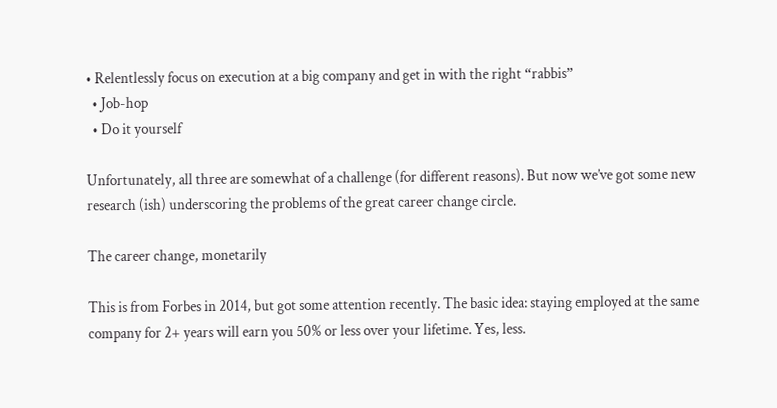• Relentlessly focus on execution at a big company and get in with the right “rabbis”
  • Job-hop
  • Do it yourself

Unfortunately, all three are somewhat of a challenge (for different reasons). But now we’ve got some new research (ish) underscoring the problems of the great career change circle.

The career change, monetarily

This is from Forbes in 2014, but got some attention recently. The basic idea: staying employed at the same company for 2+ years will earn you 50% or less over your lifetime. Yes, less.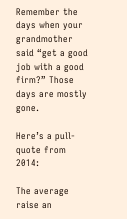Remember the days when your grandmother said “get a good job with a good firm?” Those days are mostly gone.

Here’s a pull-quote from 2014:

The average raise an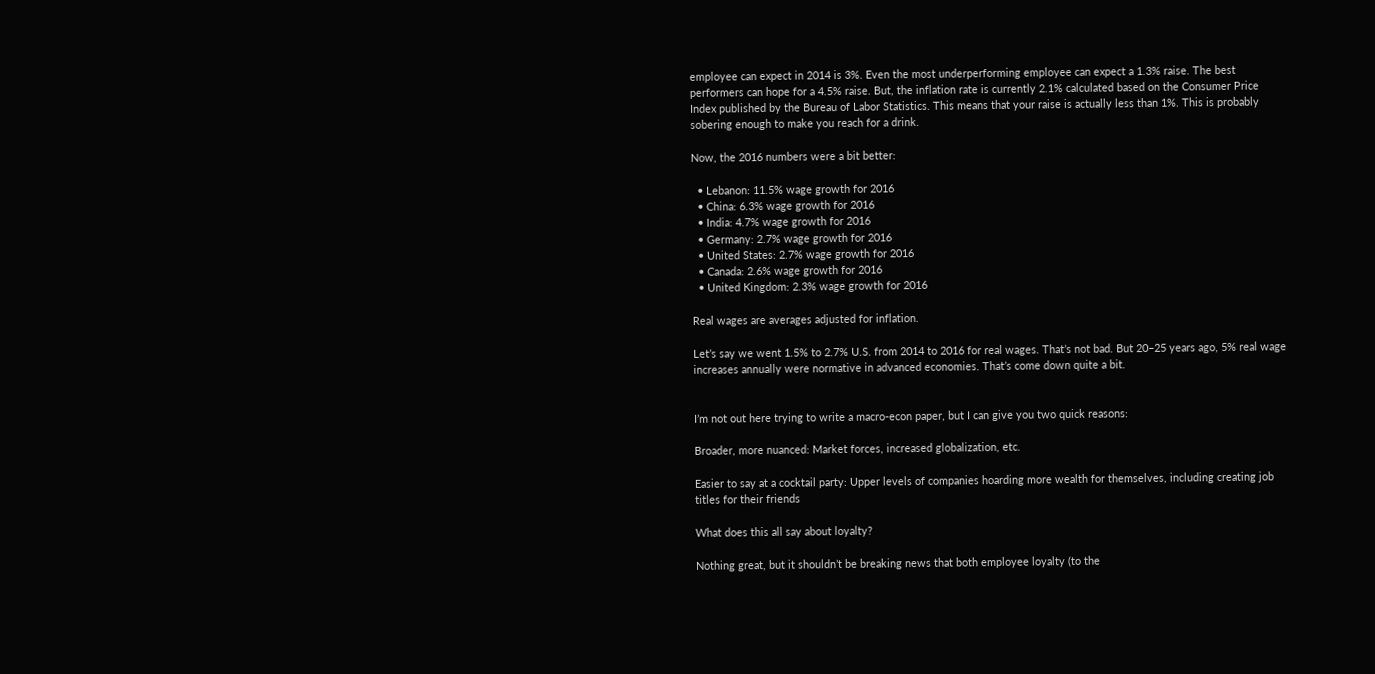employee can expect in 2014 is 3%. Even the most underperforming employee can expect a 1.3% raise. The best performers can hope for a 4.5% raise. But, the inflation rate is currently 2.1% calculated based on the Consumer Price Index published by the Bureau of Labor Statistics. This means that your raise is actually less than 1%. This is probably sobering enough to make you reach for a drink.

Now, the 2016 numbers were a bit better:

  • Lebanon: 11.5% wage growth for 2016
  • China: 6.3% wage growth for 2016
  • India: 4.7% wage growth for 2016
  • Germany: 2.7% wage growth for 2016
  • United States: 2.7% wage growth for 2016
  • Canada: 2.6% wage growth for 2016
  • United Kingdom: 2.3% wage growth for 2016

Real wages are averages adjusted for inflation.

Let’s say we went 1.5% to 2.7% U.S. from 2014 to 2016 for real wages. That’s not bad. But 20–25 years ago, 5% real wage increases annually were normative in advanced economies. That’s come down quite a bit.


I’m not out here trying to write a macro-econ paper, but I can give you two quick reasons:

Broader, more nuanced: Market forces, increased globalization, etc.

Easier to say at a cocktail party: Upper levels of companies hoarding more wealth for themselves, including creating job titles for their friends

What does this all say about loyalty?

Nothing great, but it shouldn’t be breaking news that both employee loyalty (to the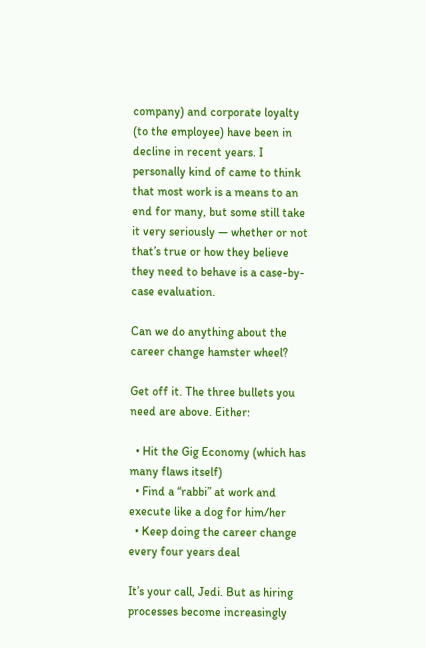company) and corporate loyalty (to the employee) have been in decline in recent years. I personally kind of came to think that most work is a means to an end for many, but some still take it very seriously — whether or not that’s true or how they believe they need to behave is a case-by-case evaluation.

Can we do anything about the career change hamster wheel?

Get off it. The three bullets you need are above. Either:

  • Hit the Gig Economy (which has many flaws itself)
  • Find a “rabbi” at work and execute like a dog for him/her
  • Keep doing the career change every four years deal

It’s your call, Jedi. But as hiring processes become increasingly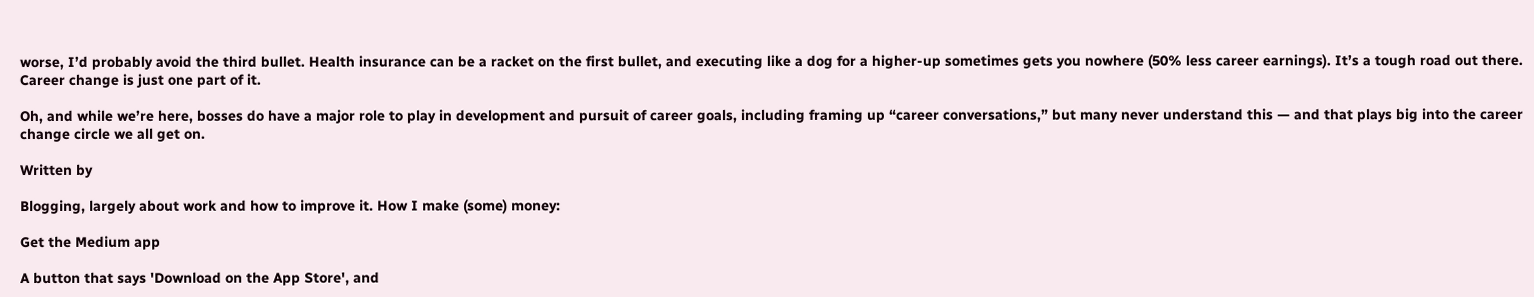worse, I’d probably avoid the third bullet. Health insurance can be a racket on the first bullet, and executing like a dog for a higher-up sometimes gets you nowhere (50% less career earnings). It’s a tough road out there. Career change is just one part of it.

Oh, and while we’re here, bosses do have a major role to play in development and pursuit of career goals, including framing up “career conversations,” but many never understand this — and that plays big into the career change circle we all get on.

Written by

Blogging, largely about work and how to improve it. How I make (some) money:

Get the Medium app

A button that says 'Download on the App Store', and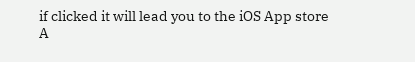if clicked it will lead you to the iOS App store
A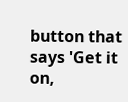button that says 'Get it on,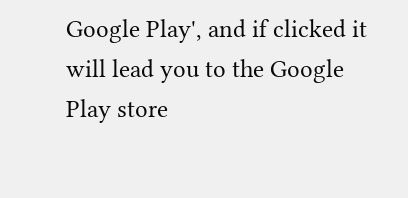Google Play', and if clicked it will lead you to the Google Play store